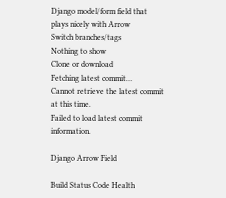Django model/form field that plays nicely with Arrow
Switch branches/tags
Nothing to show
Clone or download
Fetching latest commit…
Cannot retrieve the latest commit at this time.
Failed to load latest commit information.

Django Arrow Field

Build Status Code Health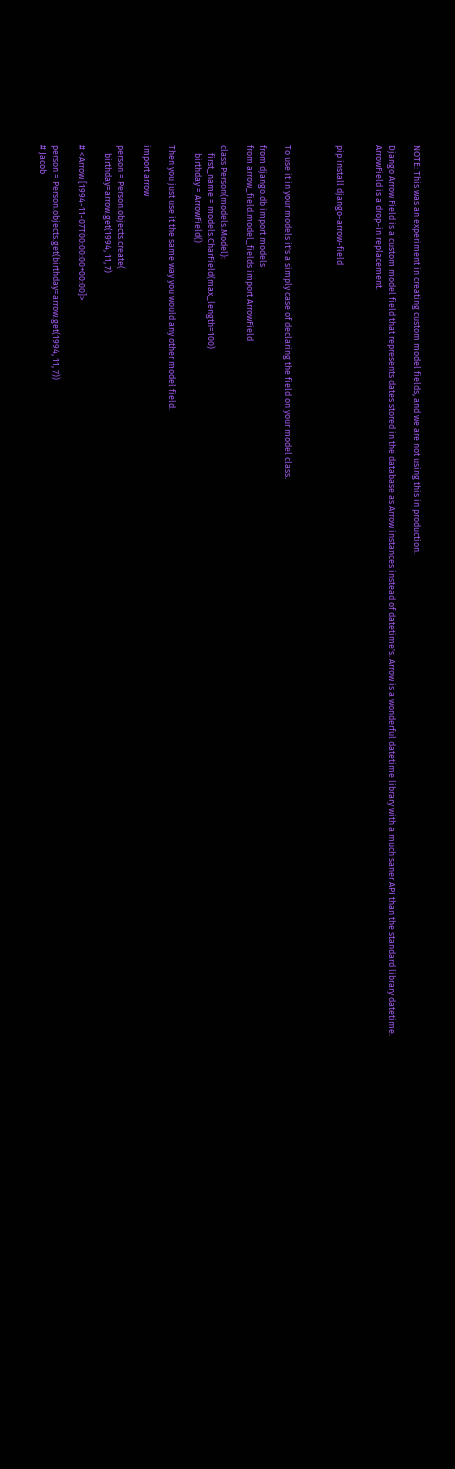NOTE: This was an experiment in creating custom model fields, and we are not using this in production.

Django Arrow Field is a custom model field that represents dates stored in the database as Arrow instances instead of datetime's. Arrow is a wonderful datetime library with a much saner API than the standard library datetime. ArrowField is a drop-in replacement.


pip install django-arrow-field



To use it in your models it's a simply case of declaring the field on your model class.

from django.db import models
from arrow_field.model_fields import ArrowField

class Person(models.Model):
    first_name = models.CharField(max_length=100)
    birthday = ArrowField()

Then you just use it the same way you would any other model field.

import arrow

person = Person.objects.create(
    birthday=arrow.get(1994, 11, 7)

# <Arrow [1994-11-07T00:00:00+00:00]>

person = Person.objects.get(birthday=arrow.get(1994, 11, 7))
# Jacob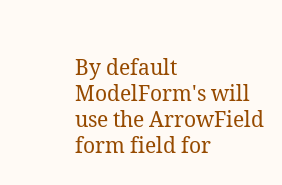By default ModelForm's will use the ArrowField form field for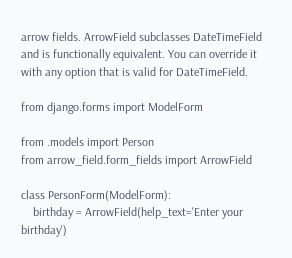arrow fields. ArrowField subclasses DateTimeField and is functionally equivalent. You can override it with any option that is valid for DateTimeField.

from django.forms import ModelForm

from .models import Person
from arrow_field.form_fields import ArrowField

class PersonForm(ModelForm):
    birthday = ArrowField(help_text='Enter your birthday')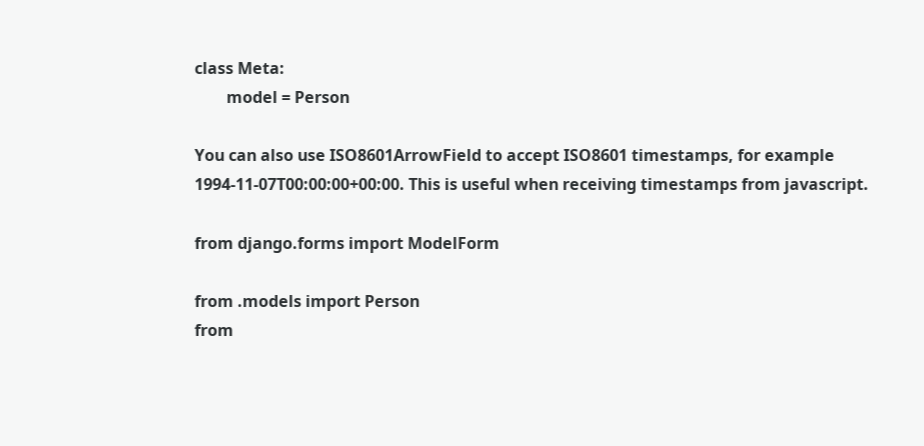class Meta:
        model = Person

You can also use ISO8601ArrowField to accept ISO8601 timestamps, for example 1994-11-07T00:00:00+00:00. This is useful when receiving timestamps from javascript.

from django.forms import ModelForm

from .models import Person
from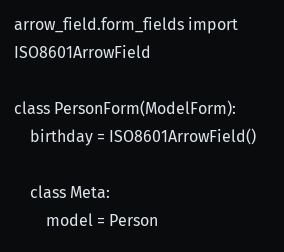arrow_field.form_fields import ISO8601ArrowField

class PersonForm(ModelForm):
    birthday = ISO8601ArrowField()

    class Meta:
        model = Person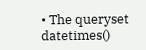• The queryset datetimes()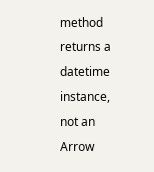method returns a datetime instance, not an Arrow